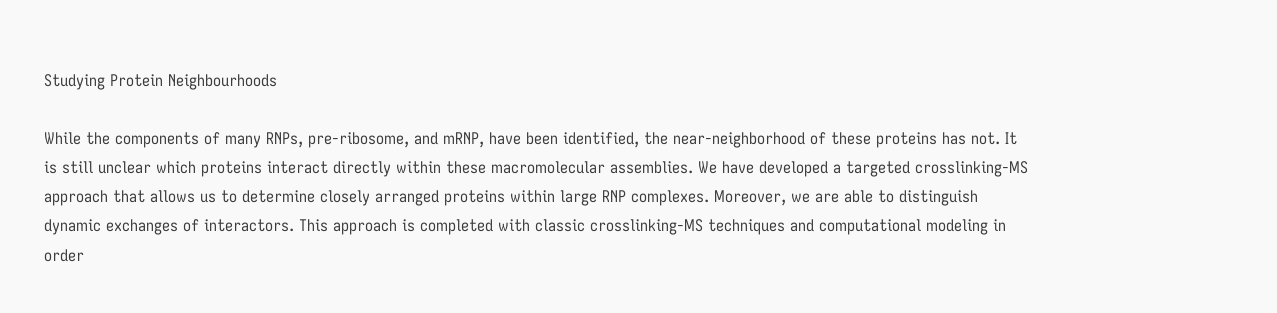Studying Protein Neighbourhoods

While the components of many RNPs, pre-ribosome, and mRNP, have been identified, the near-neighborhood of these proteins has not. It is still unclear which proteins interact directly within these macromolecular assemblies. We have developed a targeted crosslinking-MS approach that allows us to determine closely arranged proteins within large RNP complexes. Moreover, we are able to distinguish dynamic exchanges of interactors. This approach is completed with classic crosslinking-MS techniques and computational modeling in order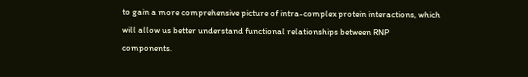to gain a more comprehensive picture of intra-complex protein interactions, which will allow us better understand functional relationships between RNP components.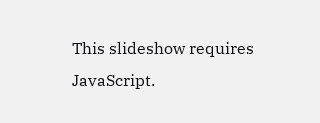This slideshow requires JavaScript.